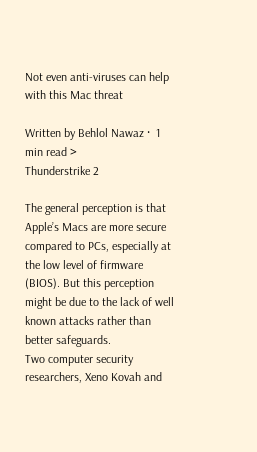Not even anti-viruses can help with this Mac threat

Written by Behlol Nawaz ·  1 min read >
Thunderstrike 2

The general perception is that Apple’s Macs are more secure compared to PCs, especially at the low level of firmware (BIOS). But this perception might be due to the lack of well known attacks rather than better safeguards.
Two computer security researchers, Xeno Kovah and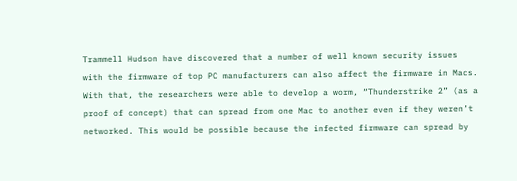Trammell Hudson have discovered that a number of well known security issues with the firmware of top PC manufacturers can also affect the firmware in Macs. With that, the researchers were able to develop a worm, “Thunderstrike 2” (as a proof of concept) that can spread from one Mac to another even if they weren’t networked. This would be possible because the infected firmware can spread by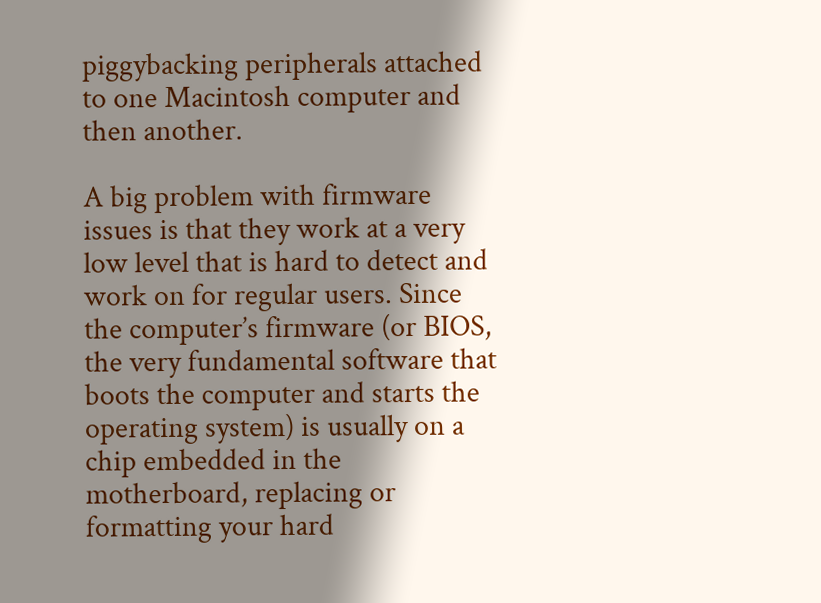piggybacking peripherals attached to one Macintosh computer and then another.

A big problem with firmware issues is that they work at a very low level that is hard to detect and work on for regular users. Since the computer’s firmware (or BIOS, the very fundamental software that boots the computer and starts the operating system) is usually on a chip embedded in the motherboard, replacing or formatting your hard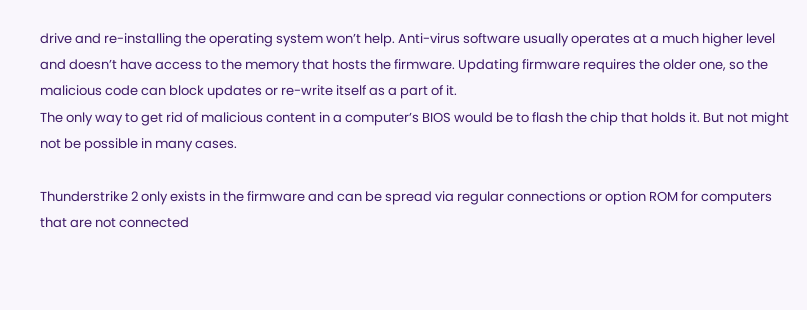drive and re-installing the operating system won’t help. Anti-virus software usually operates at a much higher level and doesn’t have access to the memory that hosts the firmware. Updating firmware requires the older one, so the malicious code can block updates or re-write itself as a part of it.
The only way to get rid of malicious content in a computer’s BIOS would be to flash the chip that holds it. But not might not be possible in many cases.

Thunderstrike 2 only exists in the firmware and can be spread via regular connections or option ROM for computers that are not connected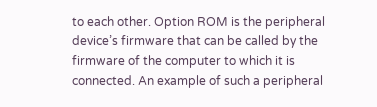to each other. Option ROM is the peripheral device’s firmware that can be called by the firmware of the computer to which it is connected. An example of such a peripheral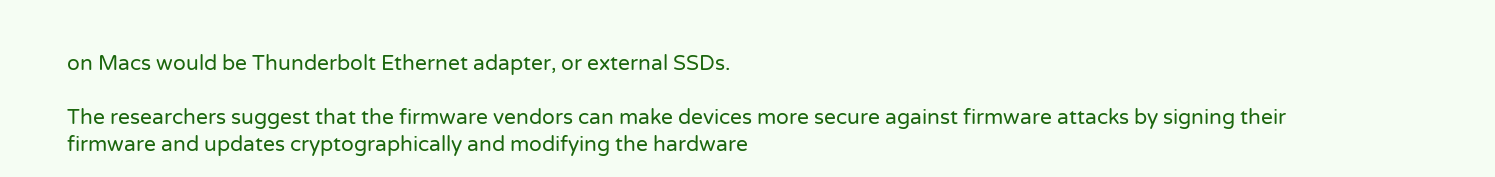on Macs would be Thunderbolt Ethernet adapter, or external SSDs.

The researchers suggest that the firmware vendors can make devices more secure against firmware attacks by signing their firmware and updates cryptographically and modifying the hardware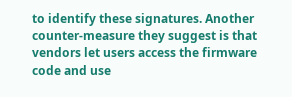to identify these signatures. Another counter-measure they suggest is that vendors let users access the firmware code and use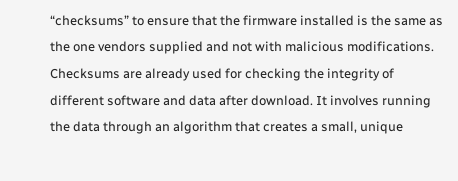“checksums” to ensure that the firmware installed is the same as the one vendors supplied and not with malicious modifications. Checksums are already used for checking the integrity of different software and data after download. It involves running the data through an algorithm that creates a small, unique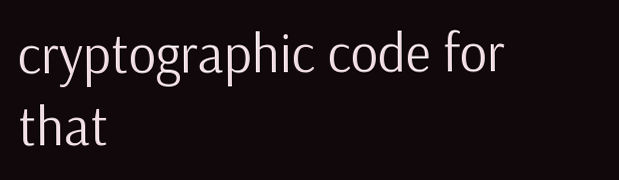cryptographic code for that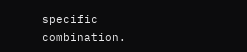specific combination.